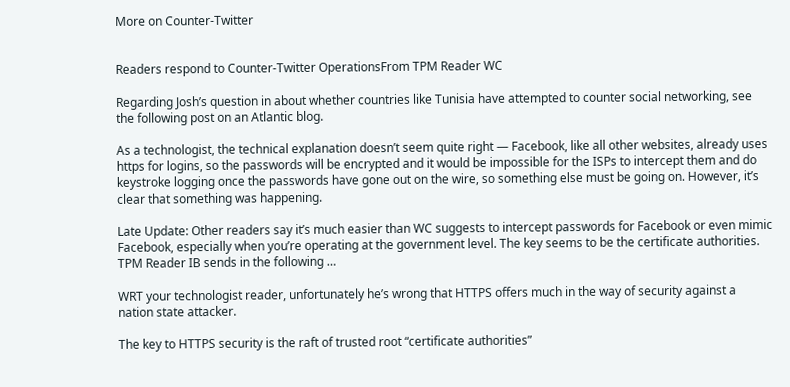More on Counter-Twitter


Readers respond to Counter-Twitter OperationsFrom TPM Reader WC

Regarding Josh’s question in about whether countries like Tunisia have attempted to counter social networking, see the following post on an Atlantic blog.

As a technologist, the technical explanation doesn’t seem quite right — Facebook, like all other websites, already uses https for logins, so the passwords will be encrypted and it would be impossible for the ISPs to intercept them and do keystroke logging once the passwords have gone out on the wire, so something else must be going on. However, it’s clear that something was happening.

Late Update: Other readers say it’s much easier than WC suggests to intercept passwords for Facebook or even mimic Facebook, especially when you’re operating at the government level. The key seems to be the certificate authorities. TPM Reader IB sends in the following …

WRT your technologist reader, unfortunately he’s wrong that HTTPS offers much in the way of security against a nation state attacker.

The key to HTTPS security is the raft of trusted root “certificate authorities”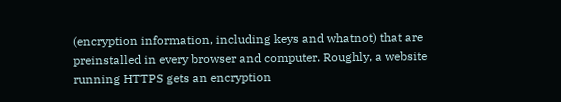(encryption information, including keys and whatnot) that are preinstalled in every browser and computer. Roughly, a website running HTTPS gets an encryption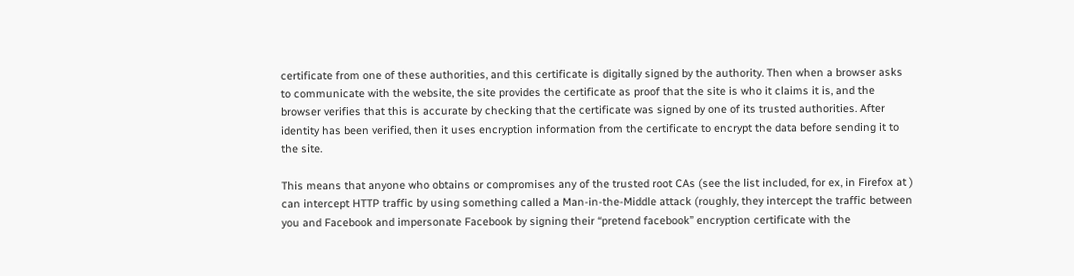certificate from one of these authorities, and this certificate is digitally signed by the authority. Then when a browser asks to communicate with the website, the site provides the certificate as proof that the site is who it claims it is, and the browser verifies that this is accurate by checking that the certificate was signed by one of its trusted authorities. After identity has been verified, then it uses encryption information from the certificate to encrypt the data before sending it to the site.

This means that anyone who obtains or compromises any of the trusted root CAs (see the list included, for ex, in Firefox at ) can intercept HTTP traffic by using something called a Man-in-the-Middle attack (roughly, they intercept the traffic between you and Facebook and impersonate Facebook by signing their “pretend facebook” encryption certificate with the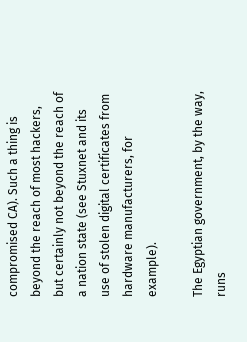compromised CA). Such a thing is beyond the reach of most hackers, but certainly not beyond the reach of a nation state (see Stuxnet and its use of stolen digital certificates from hardware manufacturers, for example).

The Egyptian government, by the way, runs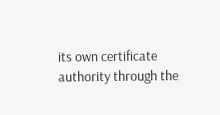its own certificate authority through the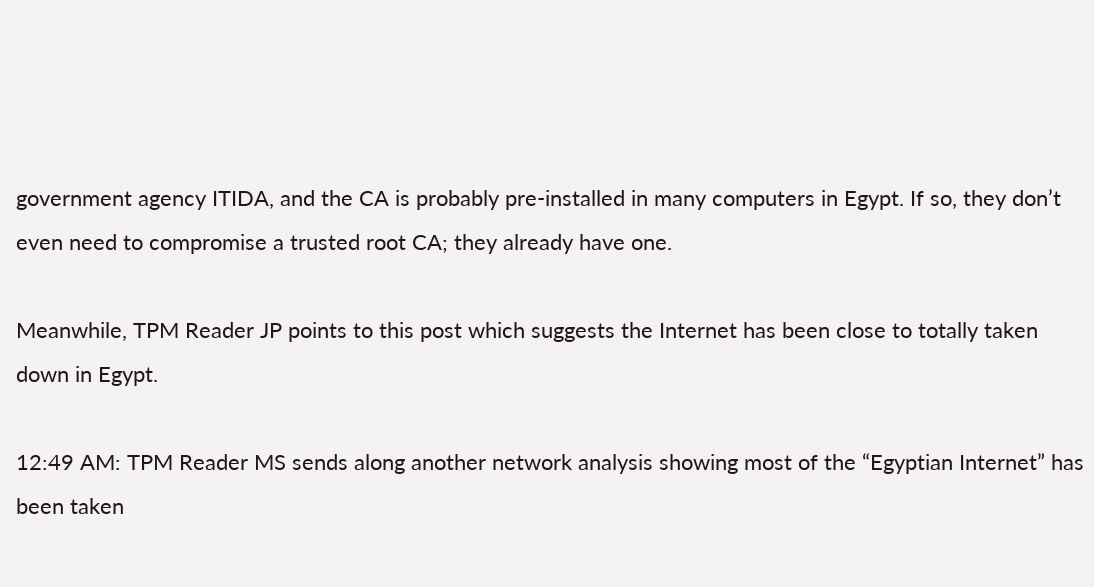government agency ITIDA, and the CA is probably pre-installed in many computers in Egypt. If so, they don’t even need to compromise a trusted root CA; they already have one.

Meanwhile, TPM Reader JP points to this post which suggests the Internet has been close to totally taken down in Egypt.

12:49 AM: TPM Reader MS sends along another network analysis showing most of the “Egyptian Internet” has been taken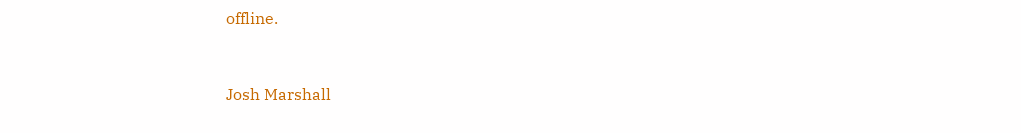offline.


Josh Marshall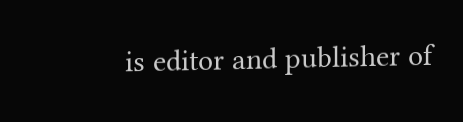is editor and publisher of